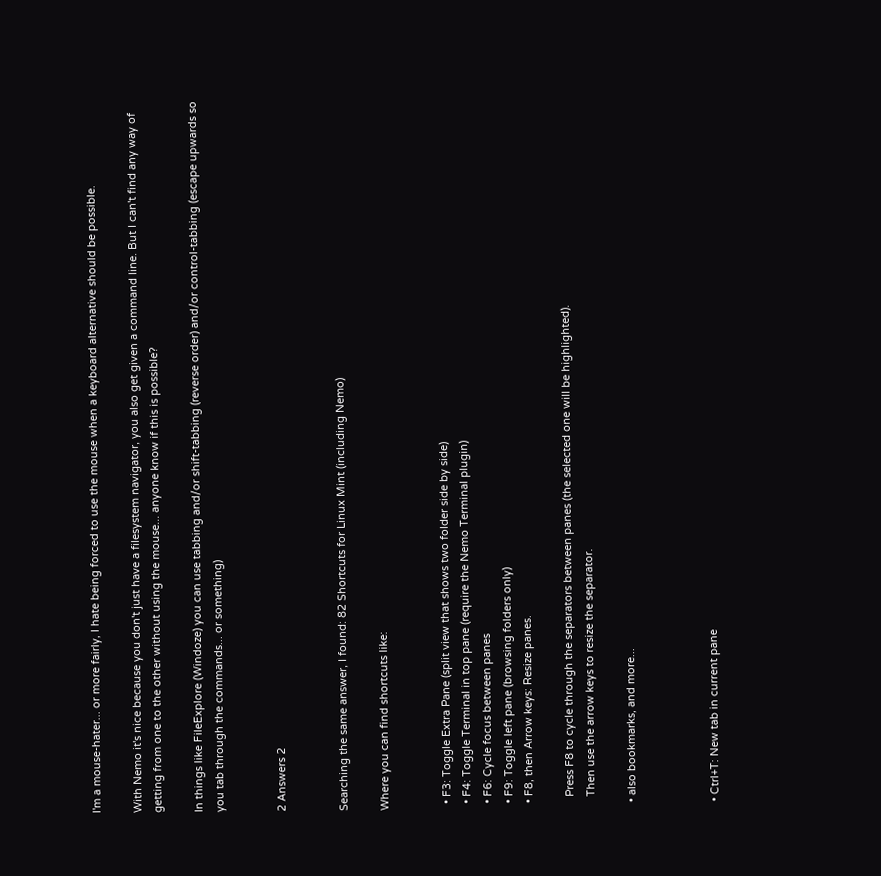I'm a mouse-hater... or more fairly, I hate being forced to use the mouse when a keyboard alternative should be possible.

With Nemo it's nice because you don't just have a filesystem navigator, you also get given a command line. But I can't find any way of getting from one to the other without using the mouse... anyone know if this is possible?

In things like FileExplore (Windoze) you can use tabbing and/or shift-tabbing (reverse order) and/or control-tabbing (escape upwards so you tab through the commands... or something)


2 Answers 2


Searching the same answer, I found: 82 Shortcuts for Linux Mint (including Nemo)

Where you can find shortcuts like:


  • F3: Toggle Extra Pane (split view that shows two folder side by side)
  • F4: Toggle Terminal in top pane (require the Nemo Terminal plugin)
  • F6: Cycle focus between panes
  • F9: Toggle left pane (browsing folders only)
  • F8, then Arrow keys: Resize panes.

    Press F8 to cycle through the separators between panes (the selected one will be highlighted).
    Then use the arrow keys to resize the separator.

  • also bookmarks, and more...



  • Ctrl+T: New tab in current pane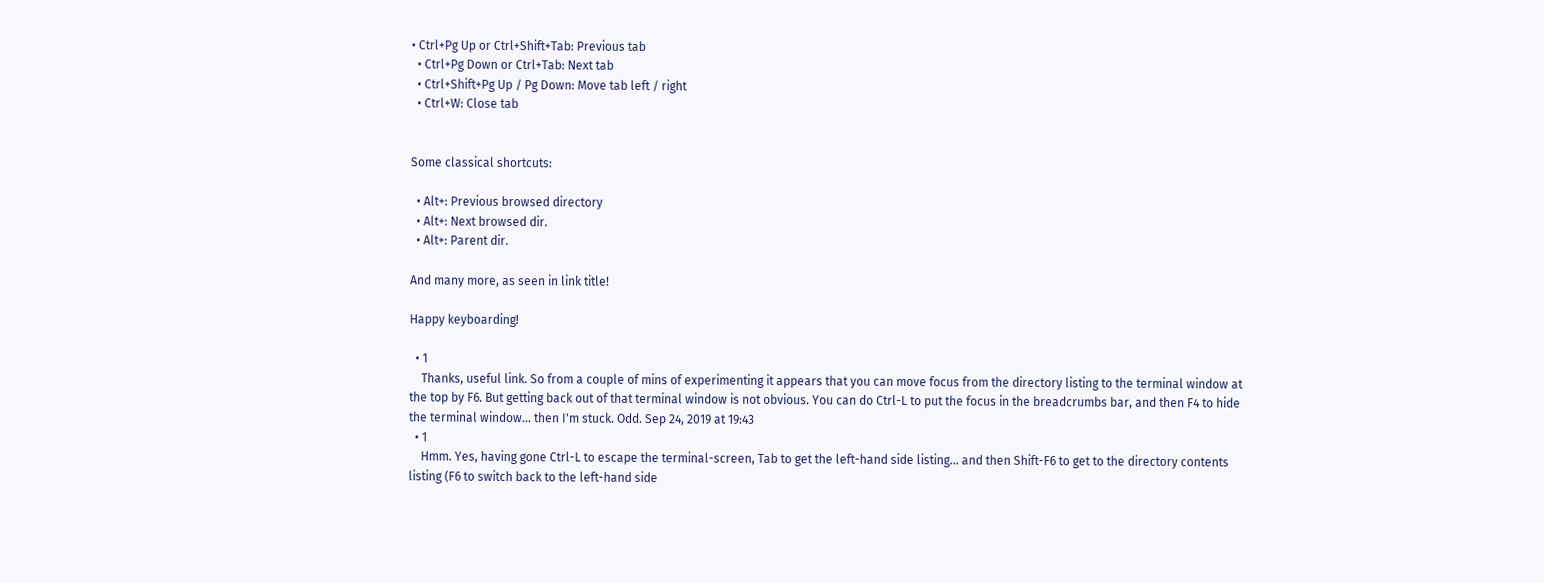• Ctrl+Pg Up or Ctrl+Shift+Tab: Previous tab
  • Ctrl+Pg Down or Ctrl+Tab: Next tab
  • Ctrl+Shift+Pg Up / Pg Down: Move tab left / right
  • Ctrl+W: Close tab


Some classical shortcuts:

  • Alt+: Previous browsed directory
  • Alt+: Next browsed dir.
  • Alt+: Parent dir.

And many more, as seen in link title!

Happy keyboarding!

  • 1
    Thanks, useful link. So from a couple of mins of experimenting it appears that you can move focus from the directory listing to the terminal window at the top by F6. But getting back out of that terminal window is not obvious. You can do Ctrl-L to put the focus in the breadcrumbs bar, and then F4 to hide the terminal window... then I'm stuck. Odd. Sep 24, 2019 at 19:43
  • 1
    Hmm. Yes, having gone Ctrl-L to escape the terminal-screen, Tab to get the left-hand side listing... and then Shift-F6 to get to the directory contents listing (F6 to switch back to the left-hand side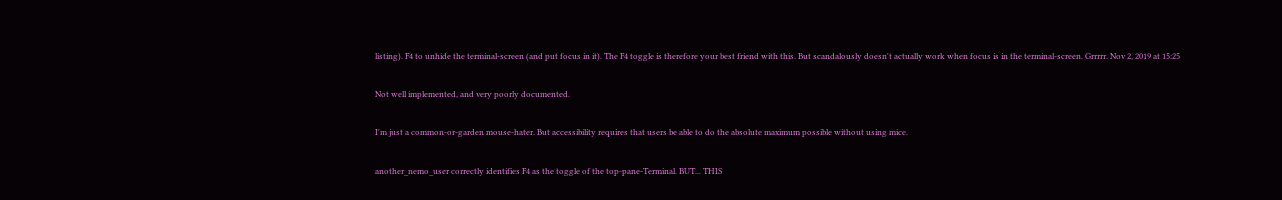listing). F4 to unhide the terminal-screen (and put focus in it). The F4 toggle is therefore your best friend with this. But scandalously doesn't actually work when focus is in the terminal-screen. Grrrrr. Nov 2, 2019 at 15:25

Not well implemented, and very poorly documented.

I'm just a common-or-garden mouse-hater. But accessibility requires that users be able to do the absolute maximum possible without using mice.

another_nemo_user correctly identifies F4 as the toggle of the top-pane-Terminal. BUT... THIS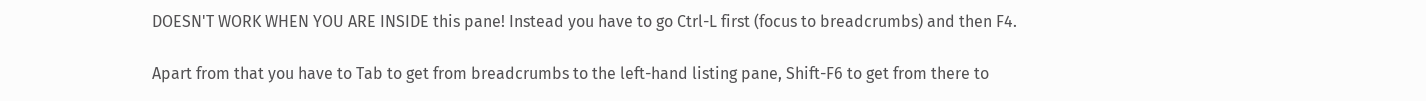DOESN'T WORK WHEN YOU ARE INSIDE this pane! Instead you have to go Ctrl-L first (focus to breadcrumbs) and then F4.

Apart from that you have to Tab to get from breadcrumbs to the left-hand listing pane, Shift-F6 to get from there to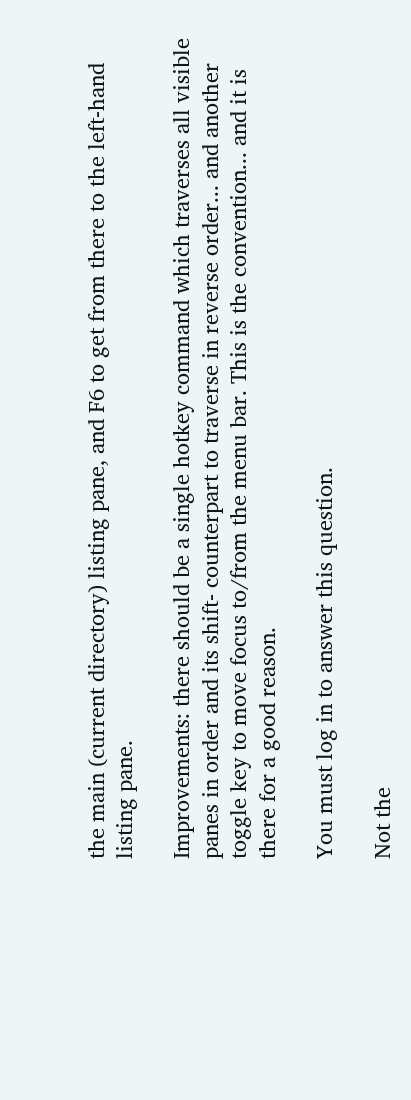the main (current directory) listing pane, and F6 to get from there to the left-hand listing pane.

Improvements: there should be a single hotkey command which traverses all visible panes in order and its shift- counterpart to traverse in reverse order... and another toggle key to move focus to/from the menu bar. This is the convention... and it is there for a good reason.

You must log in to answer this question.

Not the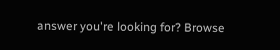answer you're looking for? Browse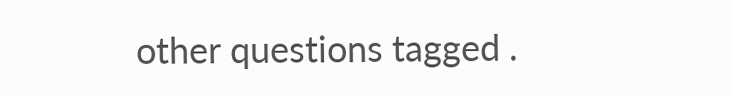other questions tagged .